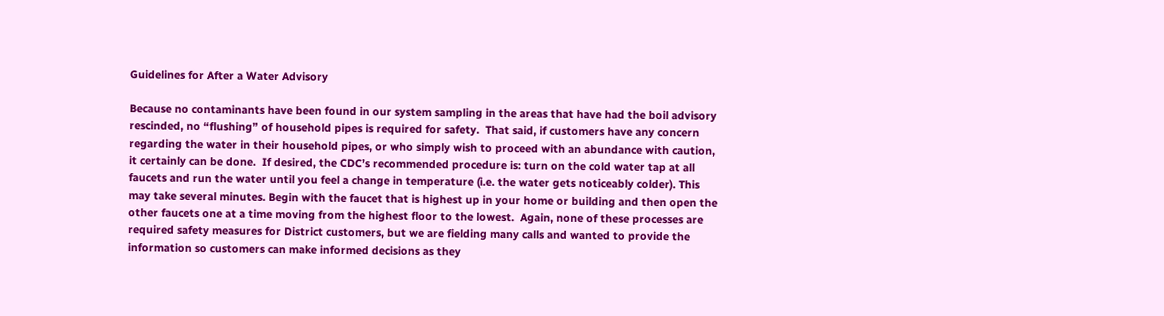Guidelines for After a Water Advisory

Because no contaminants have been found in our system sampling in the areas that have had the boil advisory rescinded, no “flushing” of household pipes is required for safety.  That said, if customers have any concern regarding the water in their household pipes, or who simply wish to proceed with an abundance with caution, it certainly can be done.  If desired, the CDC’s recommended procedure is: turn on the cold water tap at all faucets and run the water until you feel a change in temperature (i.e. the water gets noticeably colder). This may take several minutes. Begin with the faucet that is highest up in your home or building and then open the other faucets one at a time moving from the highest floor to the lowest.  Again, none of these processes are required safety measures for District customers, but we are fielding many calls and wanted to provide the information so customers can make informed decisions as they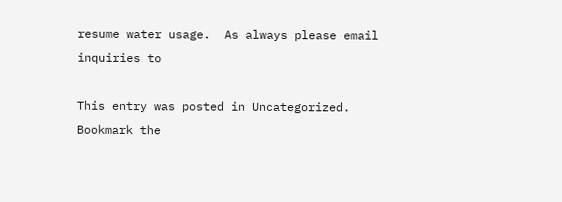resume water usage.  As always please email inquiries to

This entry was posted in Uncategorized. Bookmark the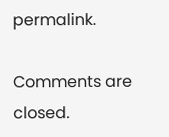permalink.

Comments are closed.